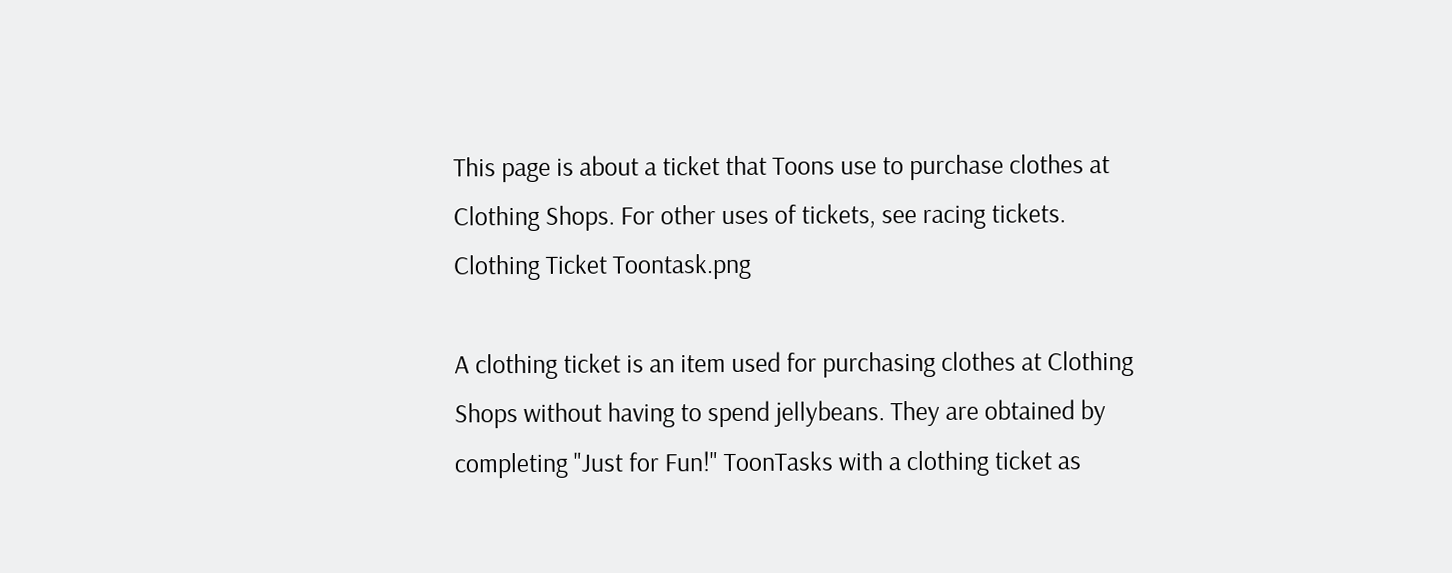This page is about a ticket that Toons use to purchase clothes at Clothing Shops. For other uses of tickets, see racing tickets.
Clothing Ticket Toontask.png

A clothing ticket is an item used for purchasing clothes at Clothing Shops without having to spend jellybeans. They are obtained by completing "Just for Fun!" ToonTasks with a clothing ticket as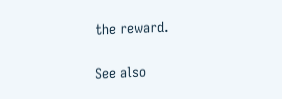the reward.

See also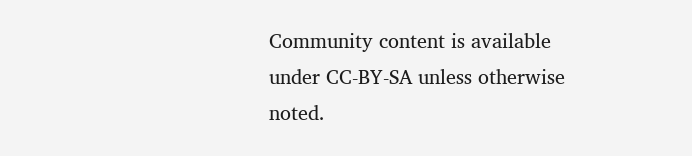Community content is available under CC-BY-SA unless otherwise noted.